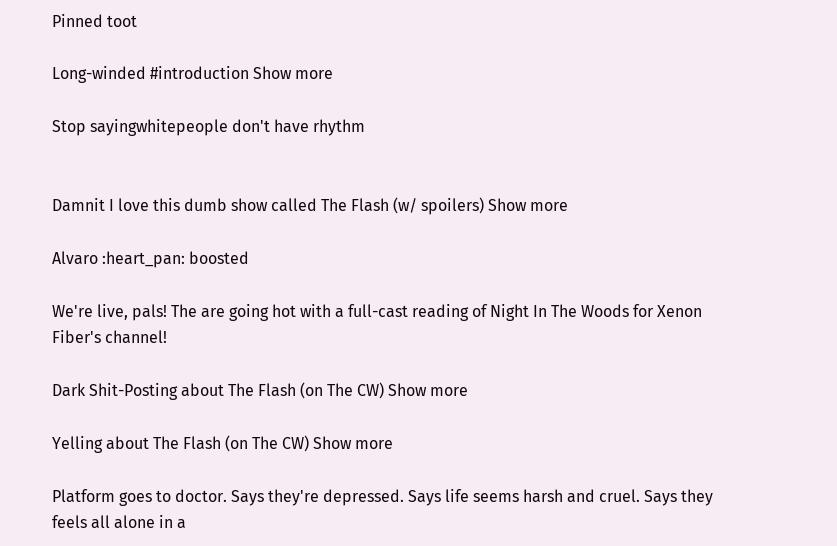Pinned toot

Long-winded #introduction Show more

Stop sayingwhitepeople don't have rhythm


Damnit I love this dumb show called The Flash (w/ spoilers) Show more

Alvaro :heart_pan: boosted

We're live, pals! The are going hot with a full-cast reading of Night In The Woods for Xenon Fiber's channel!

Dark Shit-Posting about The Flash (on The CW) Show more

Yelling about The Flash (on The CW) Show more

Platform goes to doctor. Says they're depressed. Says life seems harsh and cruel. Says they feels all alone in a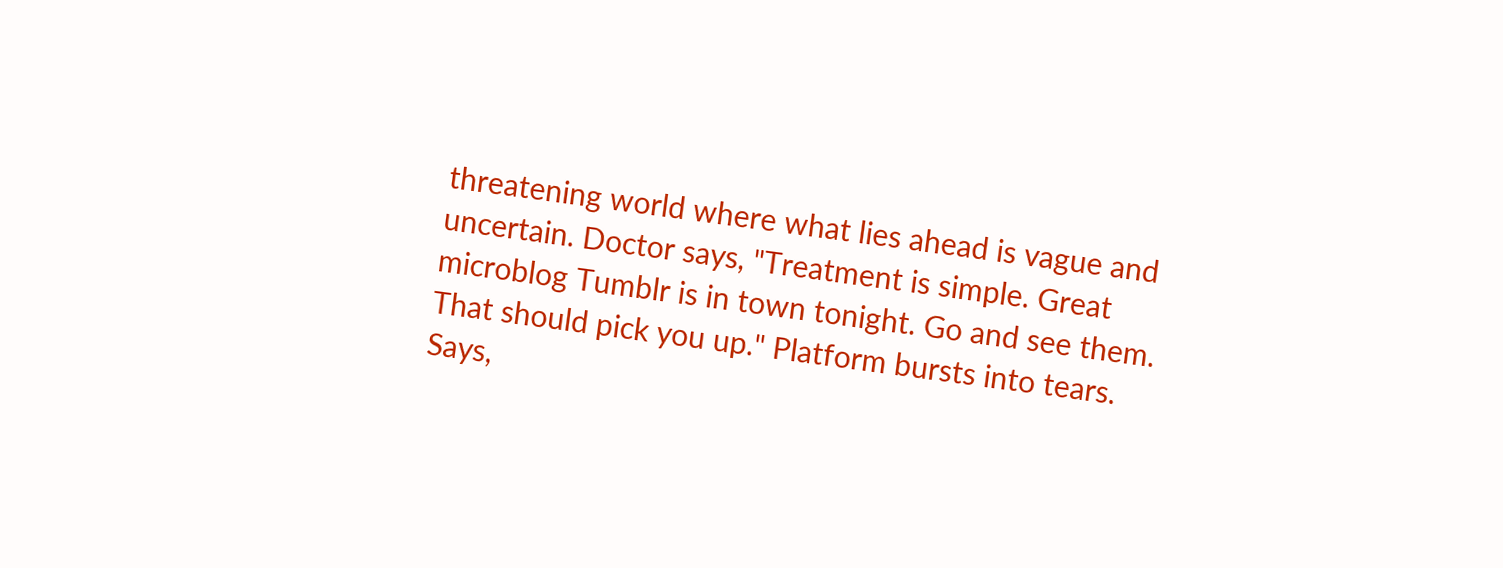threatening world where what lies ahead is vague and uncertain. Doctor says, "Treatment is simple. Great microblog Tumblr is in town tonight. Go and see them. That should pick you up." Platform bursts into tears. Says,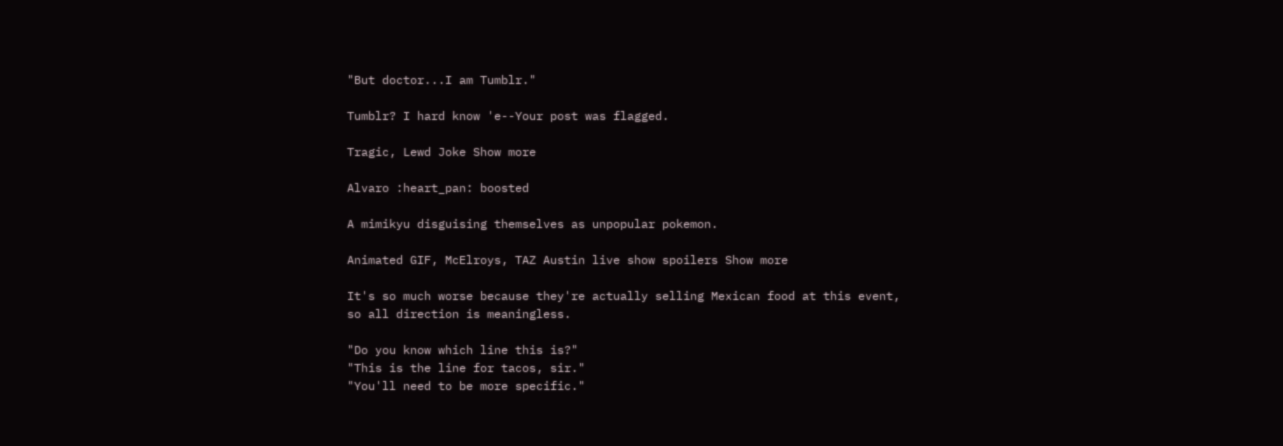"But doctor...I am Tumblr."

Tumblr? I hard know 'e--Your post was flagged.

Tragic, Lewd Joke Show more

Alvaro :heart_pan: boosted

A mimikyu disguising themselves as unpopular pokemon.

Animated GIF, McElroys, TAZ Austin live show spoilers Show more

It's so much worse because they're actually selling Mexican food at this event, so all direction is meaningless.

"Do you know which line this is?"
"This is the line for tacos, sir."
"You'll need to be more specific."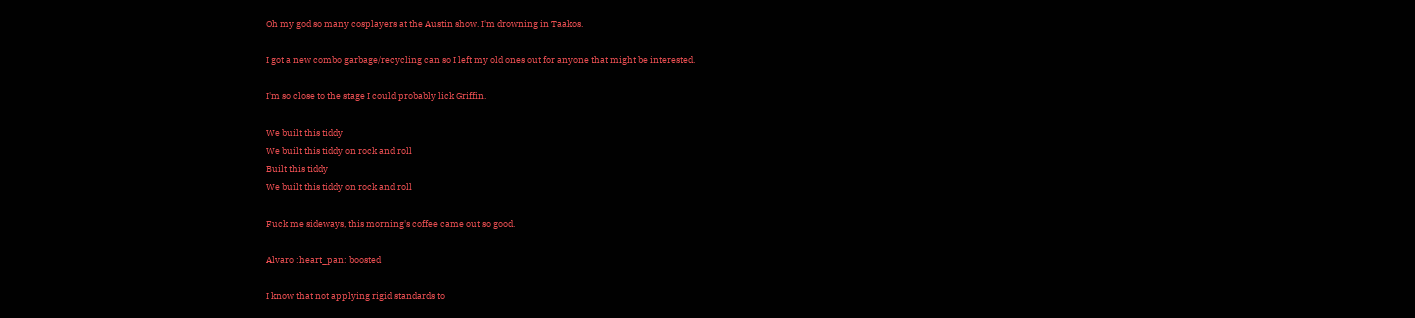Oh my god so many cosplayers at the Austin show. I'm drowning in Taakos.

I got a new combo garbage/recycling can so I left my old ones out for anyone that might be interested.

I'm so close to the stage I could probably lick Griffin.

We built this tiddy
We built this tiddy on rock and roll
Built this tiddy
We built this tiddy on rock and roll

Fuck me sideways, this morning's coffee came out so good.

Alvaro :heart_pan: boosted

I know that not applying rigid standards to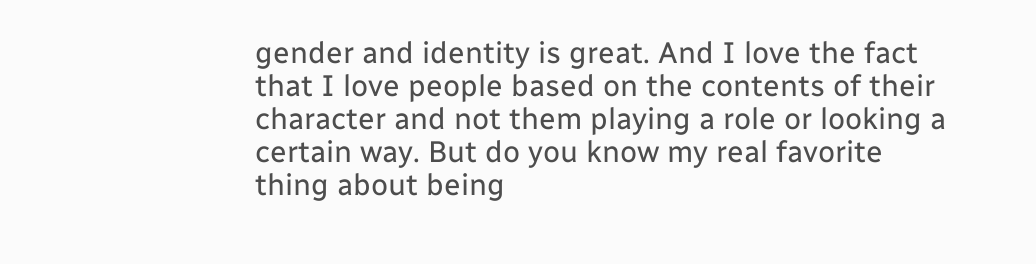gender and identity is great. And I love the fact that I love people based on the contents of their character and not them playing a role or looking a certain way. But do you know my real favorite thing about being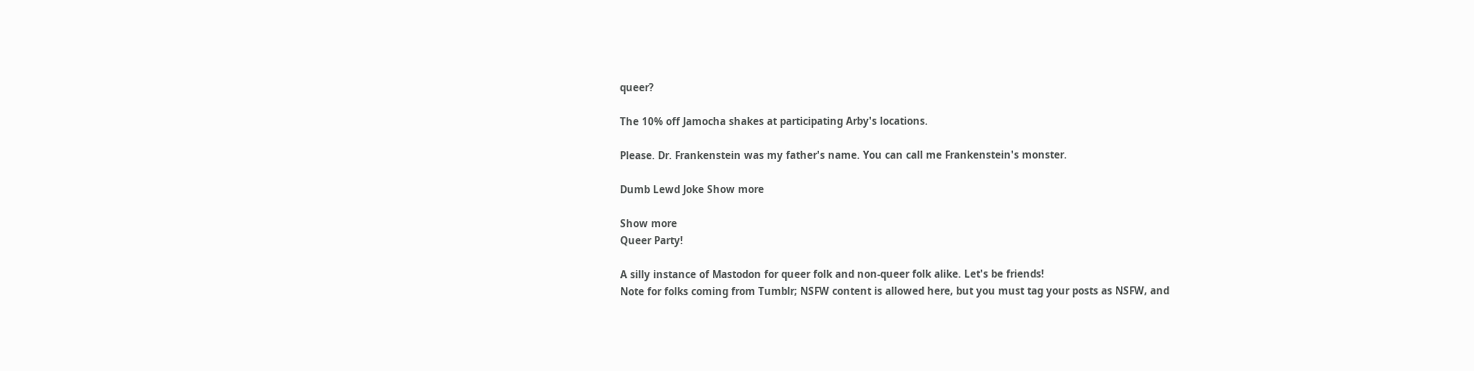queer?

The 10% off Jamocha shakes at participating Arby's locations.

Please. Dr. Frankenstein was my father's name. You can call me Frankenstein's monster.

Dumb Lewd Joke Show more

Show more
Queer Party!

A silly instance of Mastodon for queer folk and non-queer folk alike. Let's be friends!
Note for folks coming from Tumblr; NSFW content is allowed here, but you must tag your posts as NSFW, and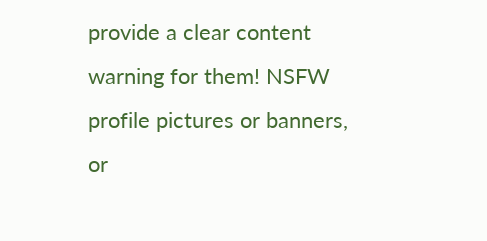provide a clear content warning for them! NSFW profile pictures or banners, or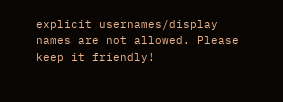explicit usernames/display names are not allowed. Please keep it friendly!